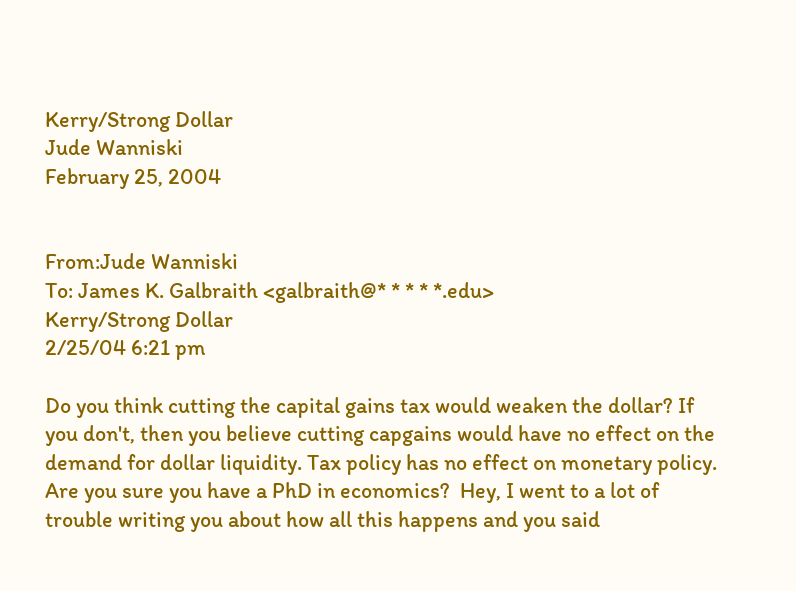Kerry/Strong Dollar
Jude Wanniski
February 25, 2004


From:Jude Wanniski
To: James K. Galbraith <galbraith@* * * * *.edu>
Kerry/Strong Dollar
2/25/04 6:21 pm

Do you think cutting the capital gains tax would weaken the dollar? If you don't, then you believe cutting capgains would have no effect on the demand for dollar liquidity. Tax policy has no effect on monetary policy. Are you sure you have a PhD in economics?  Hey, I went to a lot of trouble writing you about how all this happens and you said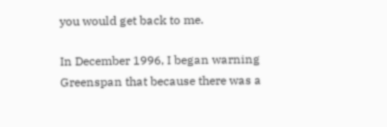you would get back to me.

In December 1996, I began warning Greenspan that because there was a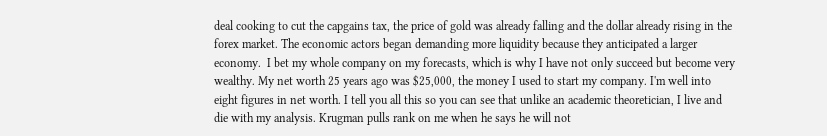deal cooking to cut the capgains tax, the price of gold was already falling and the dollar already rising in the forex market. The economic actors began demanding more liquidity because they anticipated a larger economy.  I bet my whole company on my forecasts, which is why I have not only succeed but become very wealthy. My net worth 25 years ago was $25,000, the money I used to start my company. I'm well into eight figures in net worth. I tell you all this so you can see that unlike an academic theoretician, I live and die with my analysis. Krugman pulls rank on me when he says he will not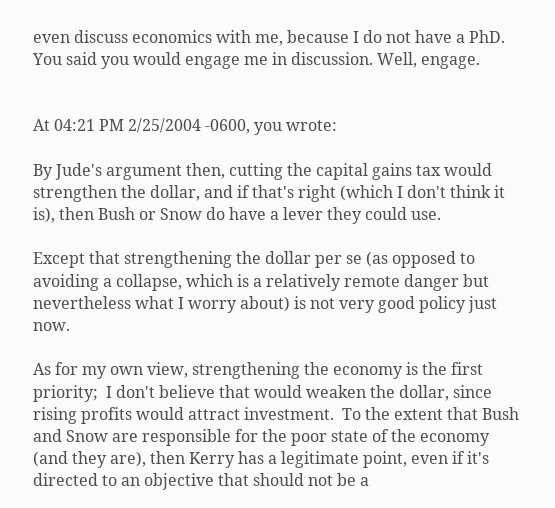even discuss economics with me, because I do not have a PhD. You said you would engage me in discussion. Well, engage.


At 04:21 PM 2/25/2004 -0600, you wrote:

By Jude's argument then, cutting the capital gains tax would strengthen the dollar, and if that's right (which I don't think it is), then Bush or Snow do have a lever they could use.

Except that strengthening the dollar per se (as opposed to avoiding a collapse, which is a relatively remote danger but nevertheless what I worry about) is not very good policy just now.

As for my own view, strengthening the economy is the first priority;  I don't believe that would weaken the dollar, since rising profits would attract investment.  To the extent that Bush and Snow are responsible for the poor state of the economy (and they are), then Kerry has a legitimate point, even if it's directed to an objective that should not be a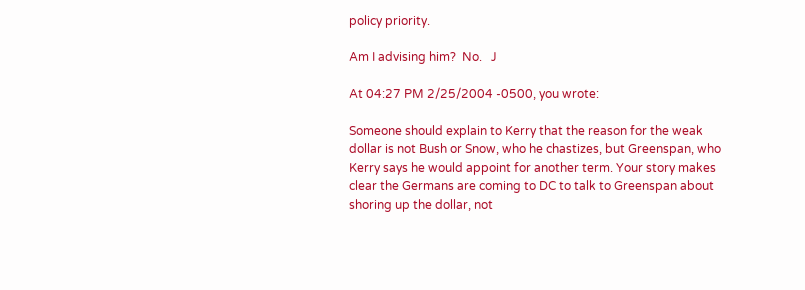policy priority.

Am I advising him?  No.   J

At 04:27 PM 2/25/2004 -0500, you wrote:

Someone should explain to Kerry that the reason for the weak dollar is not Bush or Snow, who he chastizes, but Greenspan, who Kerry says he would appoint for another term. Your story makes clear the Germans are coming to DC to talk to Greenspan about shoring up the dollar, not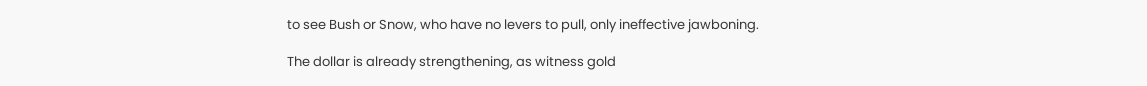to see Bush or Snow, who have no levers to pull, only ineffective jawboning.

The dollar is already strengthening, as witness gold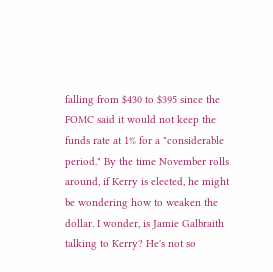falling from $430 to $395 since the FOMC said it would not keep the funds rate at 1% for a "considerable period." By the time November rolls around, if Kerry is elected, he might be wondering how to weaken the dollar. I wonder, is Jamie Galbraith talking to Kerry? He's not so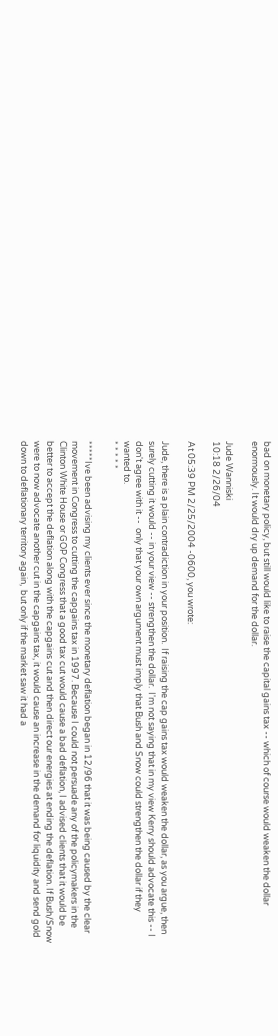bad on monetary policy, but still would like to raise the capital gains tax -- which of course would weaken the dollar enormously. It would dry up demand for the dollar.

Jude Wanniski
10:18 2/26/04

At 05:39 PM 2/25/2004 -0600, you wrote:

Jude, there is a plain contradiction in your position.  If raising the cap gains tax would weaken the dollar, as you argue, then surely cutting it would -- in your view -- strengthen the dollar.  I'm not saying that in my view Kerry should advocate this -- I don't agree with it --  only that your own argument must imply that Bush and Snow could strengthen the dollar if they wanted to.
* * * * *

*****Ive been advising my clients ever since the monetary deflation began in 12/96 that it was being caused by the clear movement in Congress to cutting the capgains tax in 1997. Because I could not persuade any of the policymakers in the Clinton White House or GOP Congress that a good tax cut would cause a bad deflation, I advised clients that it would be better to accept the deflation along with the capgains cut and then direct our energies at ending the deflation. If Bush/Snow were to now advocate another cut in the capgains tax, it would cause an increase in the demand for liquidity and send gold down to deflationary territory again,  but only if the market saw it had a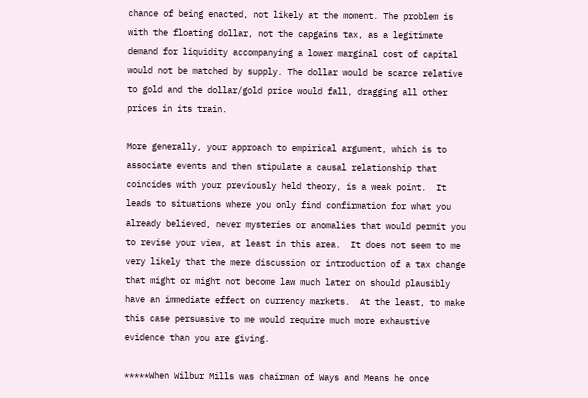chance of being enacted, not likely at the moment. The problem is with the floating dollar, not the capgains tax, as a legitimate demand for liquidity accompanying a lower marginal cost of capital would not be matched by supply. The dollar would be scarce relative to gold and the dollar/gold price would fall, dragging all other prices in its train.

More generally, your approach to empirical argument, which is to associate events and then stipulate a causal relationship that coincides with your previously held theory, is a weak point.  It leads to situations where you only find confirmation for what you already believed, never mysteries or anomalies that would permit you to revise your view, at least in this area.  It does not seem to me very likely that the mere discussion or introduction of a tax change that might or might not become law much later on should plausibly have an immediate effect on currency markets.  At the least, to make this case persuasive to me would require much more exhaustive evidence than you are giving.

*****When Wilbur Mills was chairman of Ways and Means he once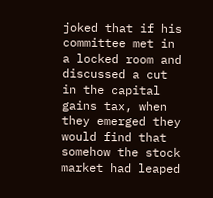joked that if his committee met in a locked room and discussed a cut in the capital gains tax, when they emerged they would find that somehow the stock market had leaped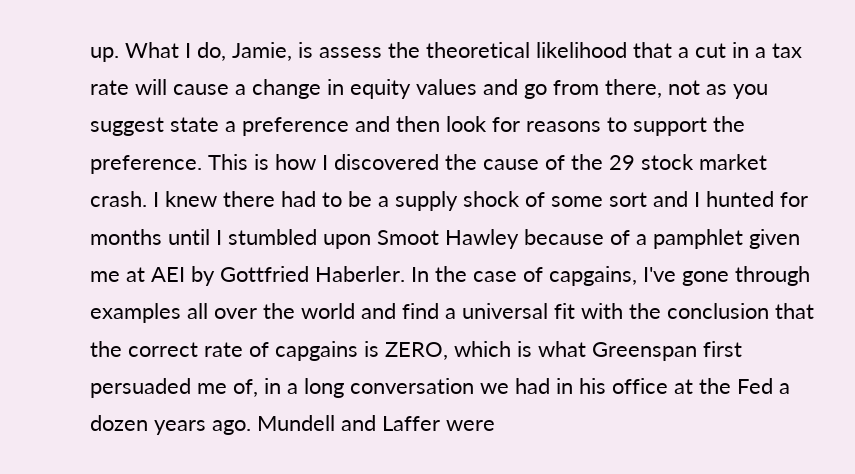up. What I do, Jamie, is assess the theoretical likelihood that a cut in a tax rate will cause a change in equity values and go from there, not as you suggest state a preference and then look for reasons to support the preference. This is how I discovered the cause of the 29 stock market crash. I knew there had to be a supply shock of some sort and I hunted for months until I stumbled upon Smoot Hawley because of a pamphlet given me at AEI by Gottfried Haberler. In the case of capgains, I've gone through examples all over the world and find a universal fit with the conclusion that the correct rate of capgains is ZERO, which is what Greenspan first persuaded me of, in a long conversation we had in his office at the Fed a dozen years ago. Mundell and Laffer were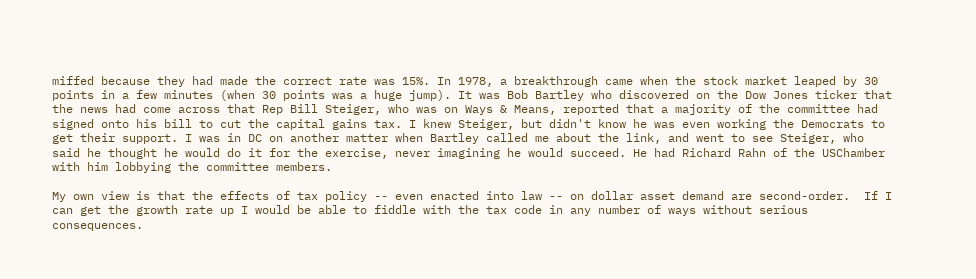miffed because they had made the correct rate was 15%. In 1978, a breakthrough came when the stock market leaped by 30 points in a few minutes (when 30 points was a huge jump). It was Bob Bartley who discovered on the Dow Jones ticker that the news had come across that Rep Bill Steiger, who was on Ways & Means, reported that a majority of the committee had signed onto his bill to cut the capital gains tax. I knew Steiger, but didn't know he was even working the Democrats to get their support. I was in DC on another matter when Bartley called me about the link, and went to see Steiger, who said he thought he would do it for the exercise, never imagining he would succeed. He had Richard Rahn of the USChamber with him lobbying the committee members.

My own view is that the effects of tax policy -- even enacted into law -- on dollar asset demand are second-order.  If I can get the growth rate up I would be able to fiddle with the tax code in any number of ways without serious consequences.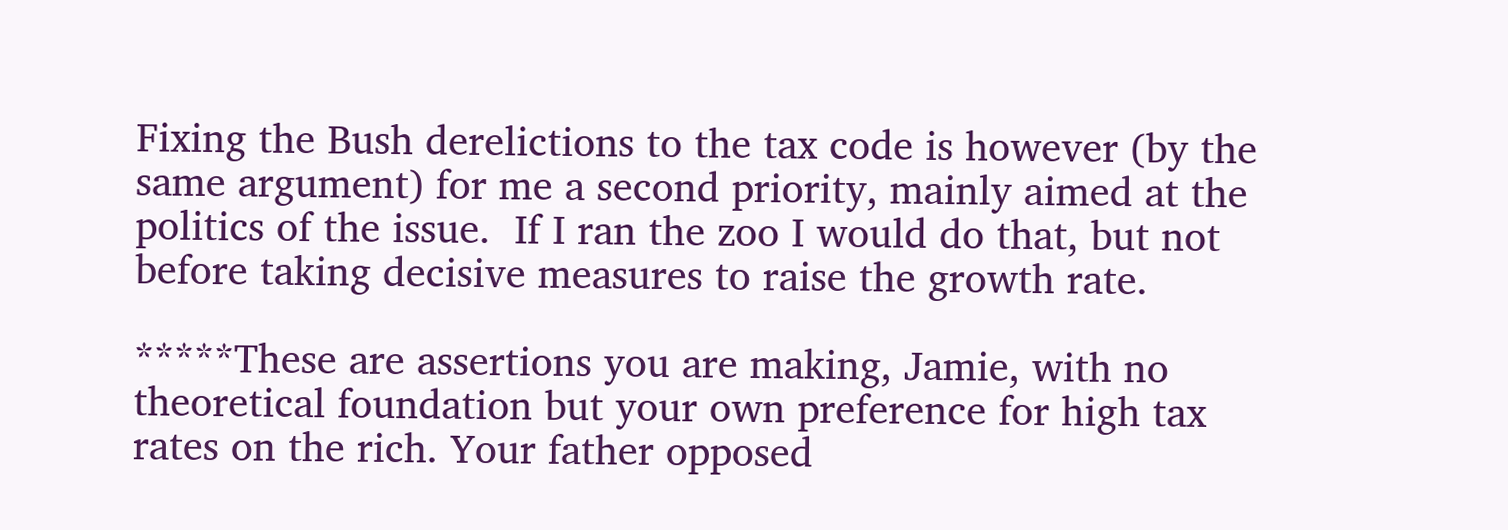Fixing the Bush derelictions to the tax code is however (by the same argument) for me a second priority, mainly aimed at the politics of the issue.  If I ran the zoo I would do that, but not before taking decisive measures to raise the growth rate.

*****These are assertions you are making, Jamie, with no theoretical foundation but your own preference for high tax rates on the rich. Your father opposed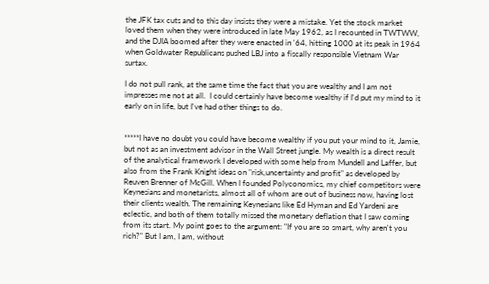the JFK tax cuts and to this day insists they were a mistake. Yet the stock market loved them when they were introduced in late May 1962, as I recounted in TWTWW, and the DJIA boomed after they were enacted in '64, hitting 1000 at its peak in 1964 when Goldwater Republicans pushed LBJ into a fiscally responsible Vietnam War surtax.

I do not pull rank, at the same time the fact that you are wealthy and I am not impresses me not at all.  I could certainly have become wealthy if I'd put my mind to it early on in life, but I've had other things to do.


*****I have no doubt you could have become wealthy if you put your mind to it, Jamie, but not as an investment advisor in the Wall Street jungle. My wealth is a direct result of the analytical framework I developed with some help from Mundell and Laffer, but also from the Frank Knight ideas on "risk,uncertainty and profit" as developed by Reuven Brenner of McGill. When I founded Polyconomics, my chief competitors were Keynesians and monetarists, almost all of whom are out of business now, having lost their clients wealth. The remaining Keynesians like Ed Hyman and Ed Yardeni are eclectic, and both of them totally missed the monetary deflation that I saw coming from its start. My point goes to the argument: "If you are so smart, why aren't you rich?" But I am, I am, without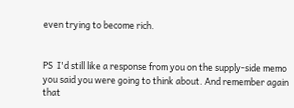even trying to become rich.


PS  I'd still like a response from you on the supply-side memo you said you were going to think about. And remember again that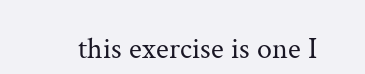this exercise is one I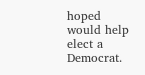hoped would help elect a Democrat.